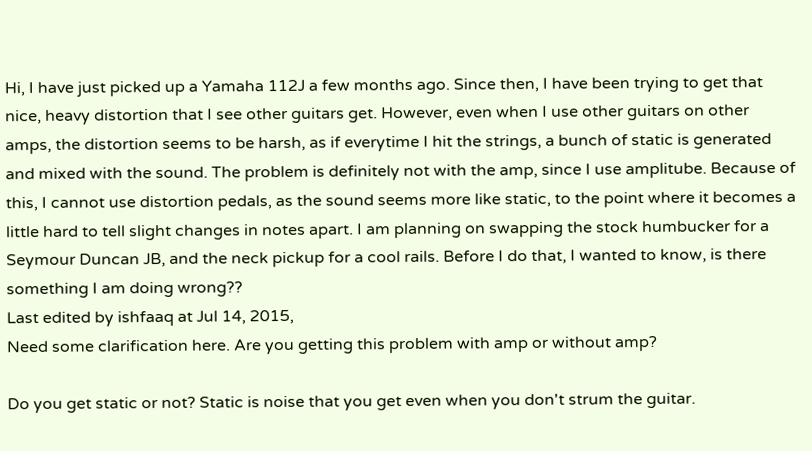Hi, I have just picked up a Yamaha 112J a few months ago. Since then, I have been trying to get that nice, heavy distortion that I see other guitars get. However, even when I use other guitars on other amps, the distortion seems to be harsh, as if everytime I hit the strings, a bunch of static is generated and mixed with the sound. The problem is definitely not with the amp, since I use amplitube. Because of this, I cannot use distortion pedals, as the sound seems more like static, to the point where it becomes a little hard to tell slight changes in notes apart. I am planning on swapping the stock humbucker for a Seymour Duncan JB, and the neck pickup for a cool rails. Before I do that, I wanted to know, is there something I am doing wrong??
Last edited by ishfaaq at Jul 14, 2015,
Need some clarification here. Are you getting this problem with amp or without amp?

Do you get static or not? Static is noise that you get even when you don't strum the guitar.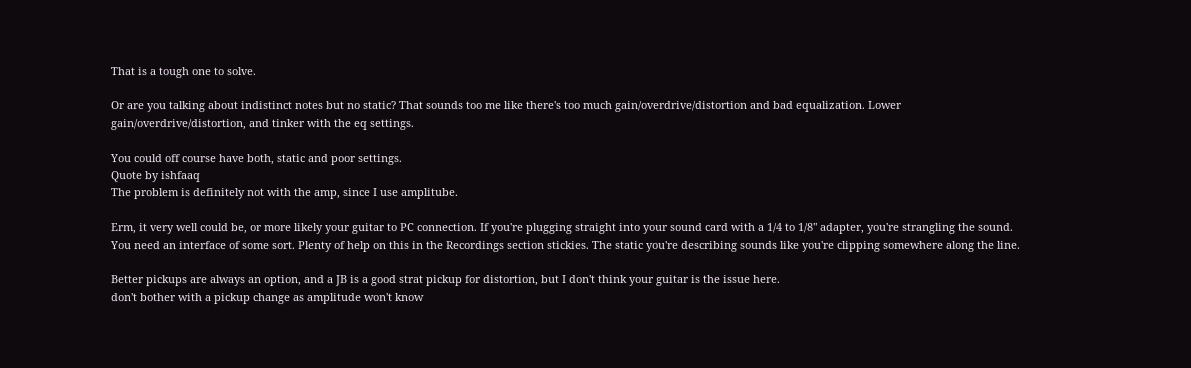That is a tough one to solve.

Or are you talking about indistinct notes but no static? That sounds too me like there's too much gain/overdrive/distortion and bad equalization. Lower gain/overdrive/distortion, and tinker with the eq settings.

You could off course have both, static and poor settings.
Quote by ishfaaq
The problem is definitely not with the amp, since I use amplitube.

Erm, it very well could be, or more likely your guitar to PC connection. If you're plugging straight into your sound card with a 1/4 to 1/8" adapter, you're strangling the sound. You need an interface of some sort. Plenty of help on this in the Recordings section stickies. The static you're describing sounds like you're clipping somewhere along the line.

Better pickups are always an option, and a JB is a good strat pickup for distortion, but I don't think your guitar is the issue here.
don't bother with a pickup change as amplitude won't know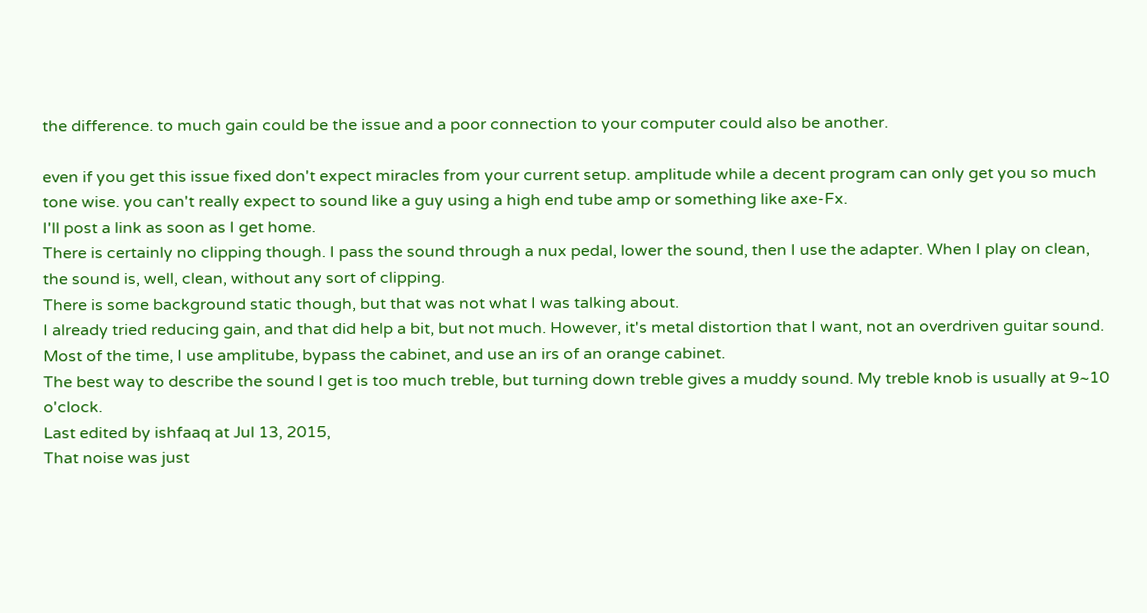the difference. to much gain could be the issue and a poor connection to your computer could also be another.

even if you get this issue fixed don't expect miracles from your current setup. amplitude while a decent program can only get you so much tone wise. you can't really expect to sound like a guy using a high end tube amp or something like axe-Fx.
I'll post a link as soon as I get home.
There is certainly no clipping though. I pass the sound through a nux pedal, lower the sound, then I use the adapter. When I play on clean, the sound is, well, clean, without any sort of clipping.
There is some background static though, but that was not what I was talking about.
I already tried reducing gain, and that did help a bit, but not much. However, it's metal distortion that I want, not an overdriven guitar sound.
Most of the time, I use amplitube, bypass the cabinet, and use an irs of an orange cabinet.
The best way to describe the sound I get is too much treble, but turning down treble gives a muddy sound. My treble knob is usually at 9~10 o'clock.
Last edited by ishfaaq at Jul 13, 2015,
That noise was just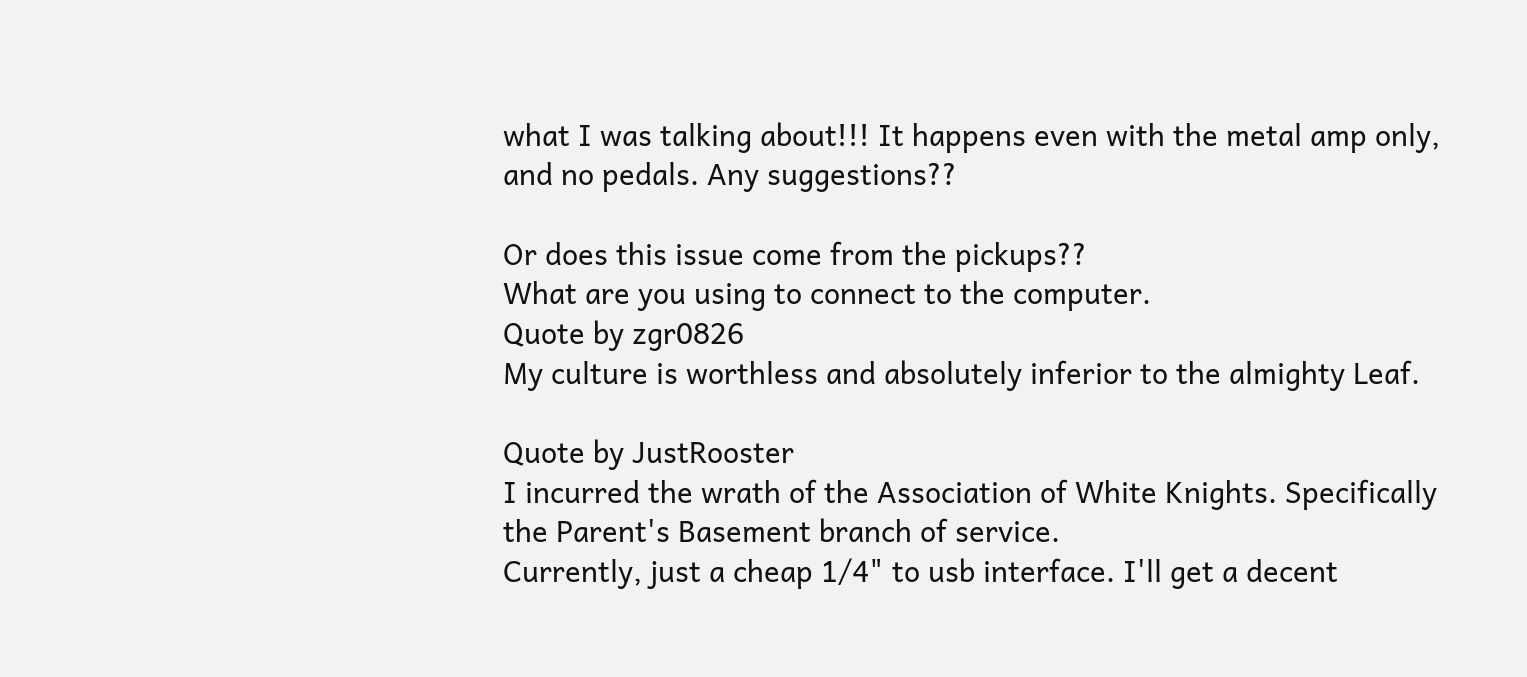what I was talking about!!! It happens even with the metal amp only, and no pedals. Any suggestions??

Or does this issue come from the pickups??
What are you using to connect to the computer.
Quote by zgr0826
My culture is worthless and absolutely inferior to the almighty Leaf.

Quote by JustRooster
I incurred the wrath of the Association of White Knights. Specifically the Parent's Basement branch of service.
Currently, just a cheap 1/4" to usb interface. I'll get a decent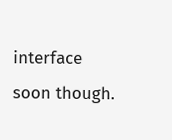interface soon though.